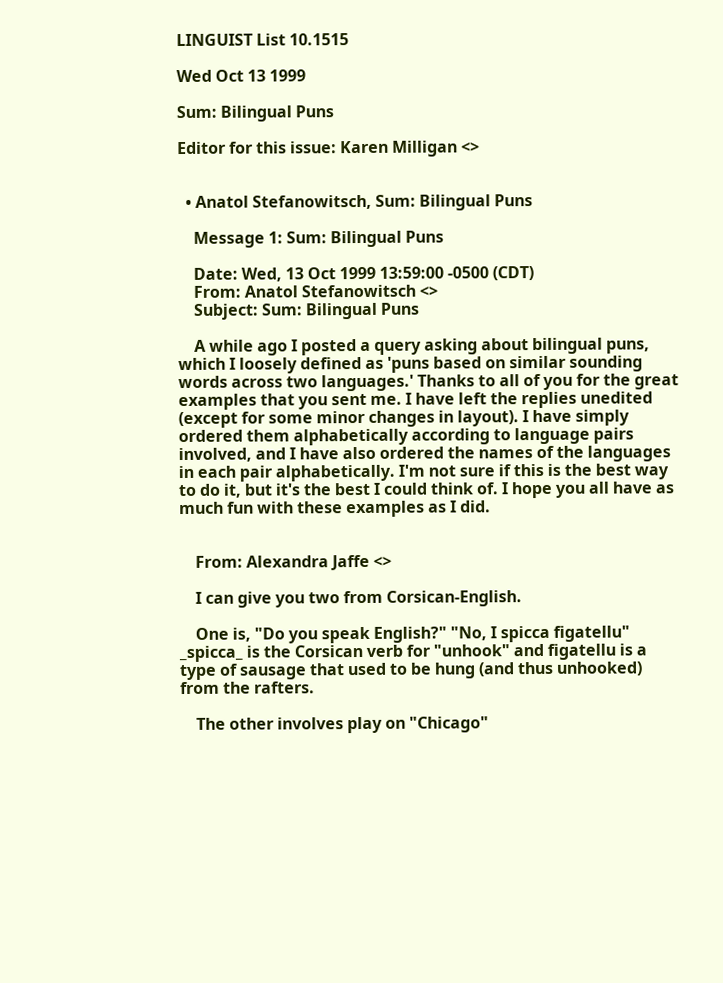LINGUIST List 10.1515

Wed Oct 13 1999

Sum: Bilingual Puns

Editor for this issue: Karen Milligan <>


  • Anatol Stefanowitsch, Sum: Bilingual Puns

    Message 1: Sum: Bilingual Puns

    Date: Wed, 13 Oct 1999 13:59:00 -0500 (CDT)
    From: Anatol Stefanowitsch <>
    Subject: Sum: Bilingual Puns

    A while ago I posted a query asking about bilingual puns, which I loosely defined as 'puns based on similar sounding words across two languages.' Thanks to all of you for the great examples that you sent me. I have left the replies unedited (except for some minor changes in layout). I have simply ordered them alphabetically according to language pairs involved, and I have also ordered the names of the languages in each pair alphabetically. I'm not sure if this is the best way to do it, but it's the best I could think of. I hope you all have as much fun with these examples as I did.


    From: Alexandra Jaffe <>

    I can give you two from Corsican-English.

    One is, "Do you speak English?" "No, I spicca figatellu" _spicca_ is the Corsican verb for "unhook" and figatellu is a type of sausage that used to be hung (and thus unhooked) from the rafters.

    The other involves play on "Chicago"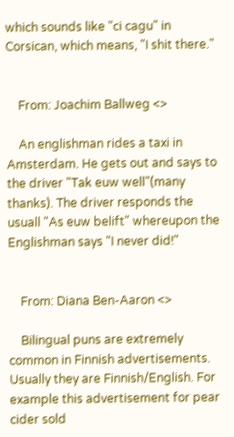which sounds like "ci cagu" in Corsican, which means, "I shit there."


    From: Joachim Ballweg <>

    An englishman rides a taxi in Amsterdam. He gets out and says to the driver "Tak euw well"(many thanks). The driver responds the usuall "As euw belift" whereupon the Englishman says "I never did!"


    From: Diana Ben-Aaron <>

    Bilingual puns are extremely common in Finnish advertisements. Usually they are Finnish/English. For example this advertisement for pear cider sold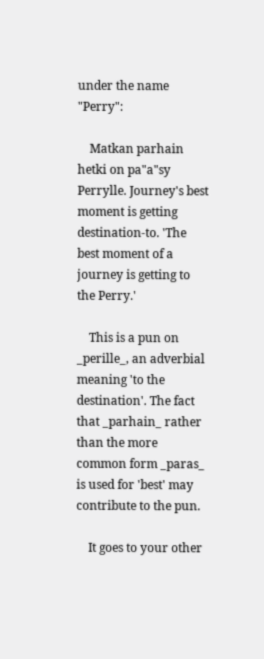under the name "Perry":

    Matkan parhain hetki on pa"a"sy Perrylle. Journey's best moment is getting destination-to. 'The best moment of a journey is getting to the Perry.'

    This is a pun on _perille_, an adverbial meaning 'to the destination'. The fact that _parhain_ rather than the more common form _paras_ is used for 'best' may contribute to the pun.

    It goes to your other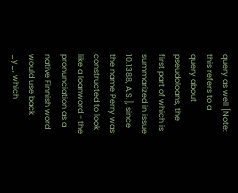query as well [Note: this refers to a query about pseudoloans, the first part of which is summarized in issue 10.1388, A.S.], since the name Perry was constructed to look like a loanword - the pronunciation as a native Finnish word would use back _y_, which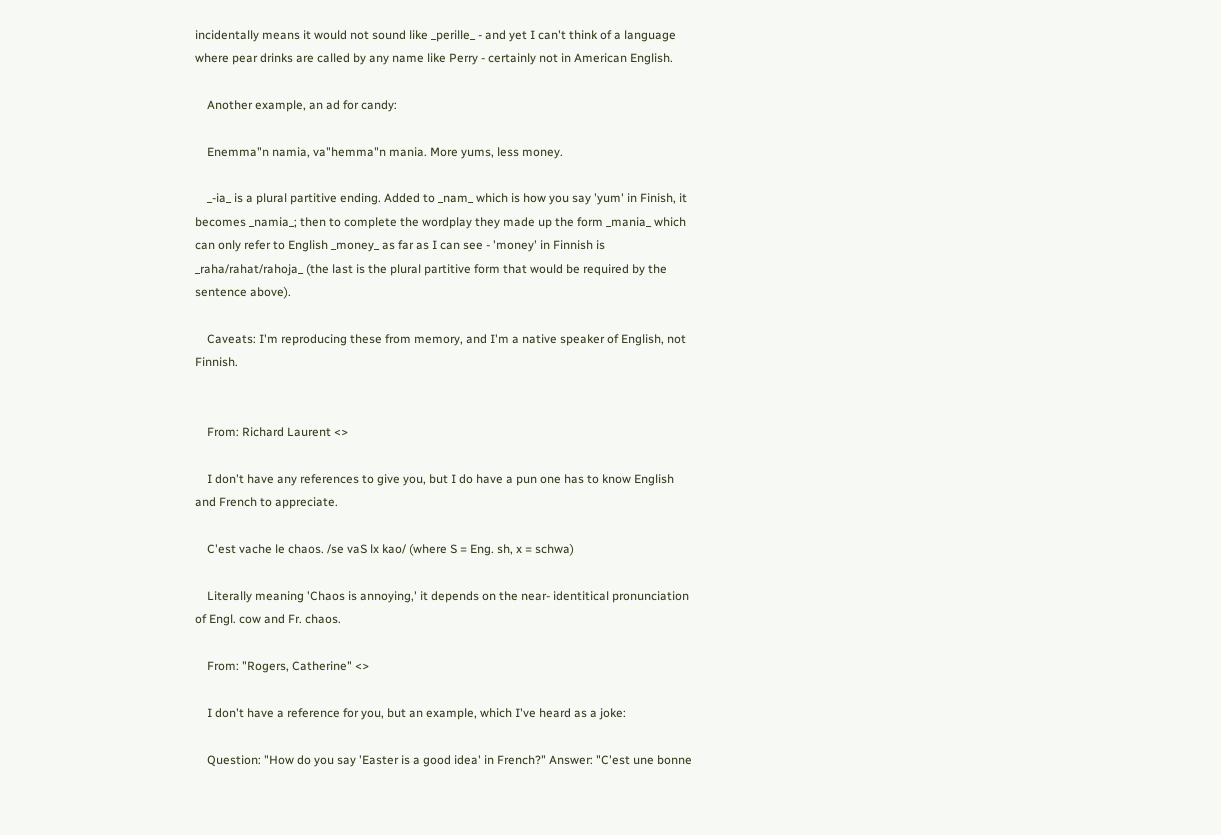incidentally means it would not sound like _perille_ - and yet I can't think of a language where pear drinks are called by any name like Perry - certainly not in American English.

    Another example, an ad for candy:

    Enemma"n namia, va"hemma"n mania. More yums, less money.

    _-ia_ is a plural partitive ending. Added to _nam_ which is how you say 'yum' in Finish, it becomes _namia_; then to complete the wordplay they made up the form _mania_ which can only refer to English _money_ as far as I can see - 'money' in Finnish is _raha/rahat/rahoja_ (the last is the plural partitive form that would be required by the sentence above).

    Caveats: I'm reproducing these from memory, and I'm a native speaker of English, not Finnish.


    From: Richard Laurent <>

    I don't have any references to give you, but I do have a pun one has to know English and French to appreciate.

    C'est vache le chaos. /se vaS lx kao/ (where S = Eng. sh, x = schwa)

    Literally meaning 'Chaos is annoying,' it depends on the near- identitical pronunciation of Engl. cow and Fr. chaos.

    From: "Rogers, Catherine" <>

    I don't have a reference for you, but an example, which I've heard as a joke:

    Question: "How do you say 'Easter is a good idea' in French?" Answer: "C'est une bonne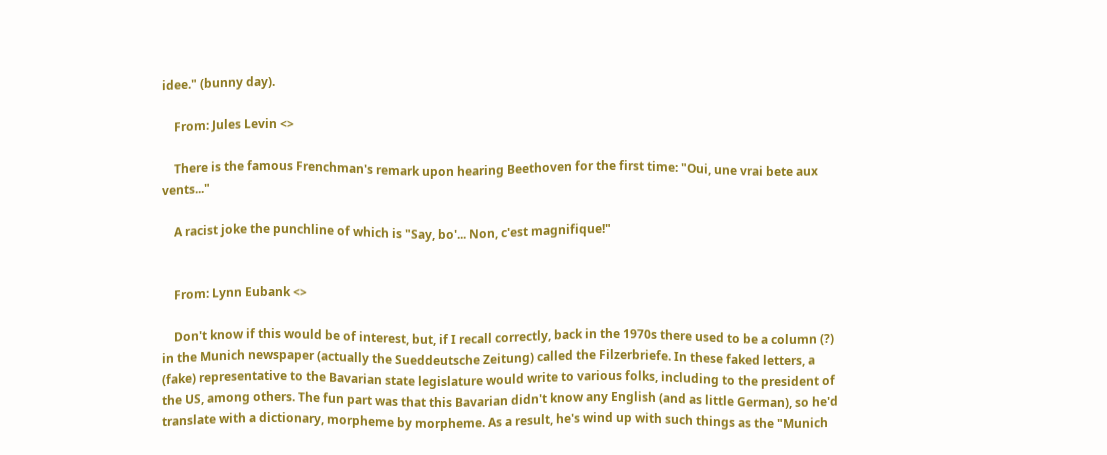idee." (bunny day).

    From: Jules Levin <>

    There is the famous Frenchman's remark upon hearing Beethoven for the first time: "Oui, une vrai bete aux vents..."

    A racist joke the punchline of which is "Say, bo'... Non, c'est magnifique!"


    From: Lynn Eubank <>

    Don't know if this would be of interest, but, if I recall correctly, back in the 1970s there used to be a column (?) in the Munich newspaper (actually the Sueddeutsche Zeitung) called the Filzerbriefe. In these faked letters, a (fake) representative to the Bavarian state legislature would write to various folks, including to the president of the US, among others. The fun part was that this Bavarian didn't know any English (and as little German), so he'd translate with a dictionary, morpheme by morpheme. As a result, he's wind up with such things as the "Munich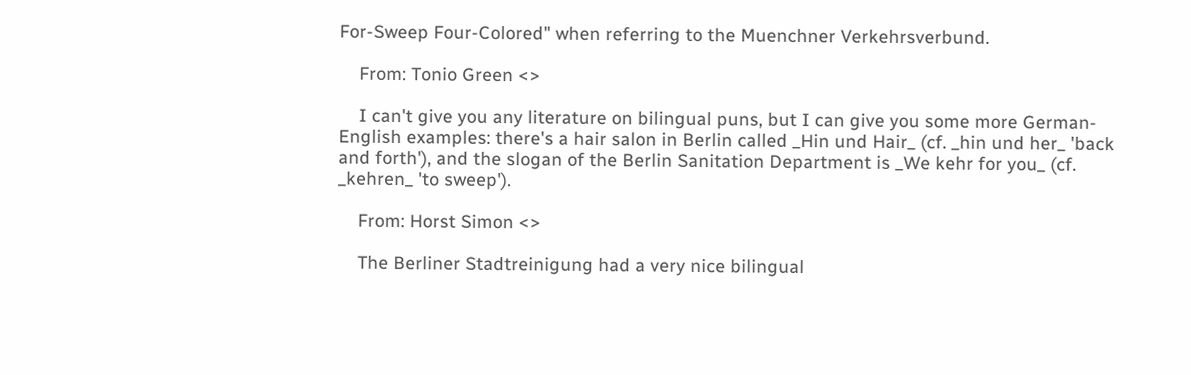For-Sweep Four-Colored" when referring to the Muenchner Verkehrsverbund.

    From: Tonio Green <>

    I can't give you any literature on bilingual puns, but I can give you some more German-English examples: there's a hair salon in Berlin called _Hin und Hair_ (cf. _hin und her_ 'back and forth'), and the slogan of the Berlin Sanitation Department is _We kehr for you_ (cf. _kehren_ 'to sweep').

    From: Horst Simon <>

    The Berliner Stadtreinigung had a very nice bilingual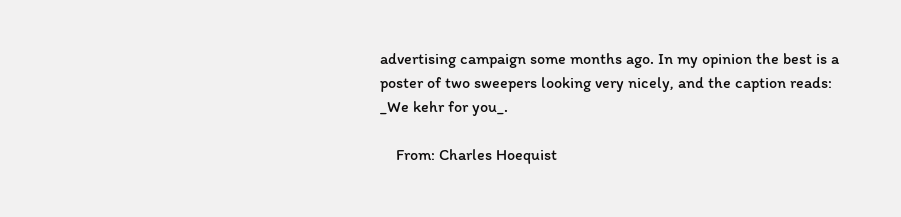advertising campaign some months ago. In my opinion the best is a poster of two sweepers looking very nicely, and the caption reads: _We kehr for you_.

    From: Charles Hoequist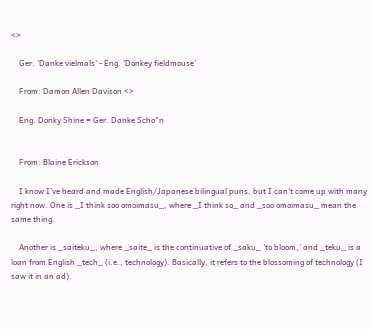<>

    Ger. 'Danke vielmals' - Eng. 'Donkey fieldmouse'

    From: Damon Allen Davison <>

    Eng. Donky Shine = Ger. Danke Scho"n


    From: Blaine Erickson

    I know I've heard and made English/Japanese bilingual puns, but I can't come up with many right now. One is _I think soo omoimasu_, where _I think so_ and _soo omoimasu_ mean the same thing.

    Another is _saiteku_, where _saite_ is the continuative of _saku_ 'to bloom,' and _teku_ is a loan from English _tech_ (i.e., technology). Basically, it refers to the blossoming of technology (I saw it in an ad).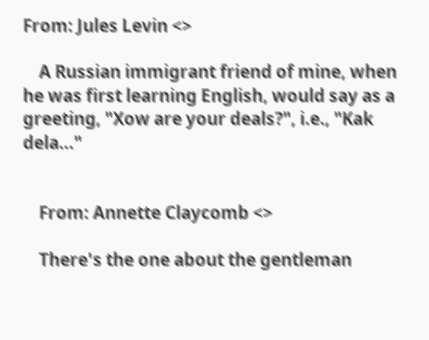From: Jules Levin <>

    A Russian immigrant friend of mine, when he was first learning English, would say as a greeting, "Xow are your deals?", i.e., "Kak dela..."


    From: Annette Claycomb <>

    There's the one about the gentleman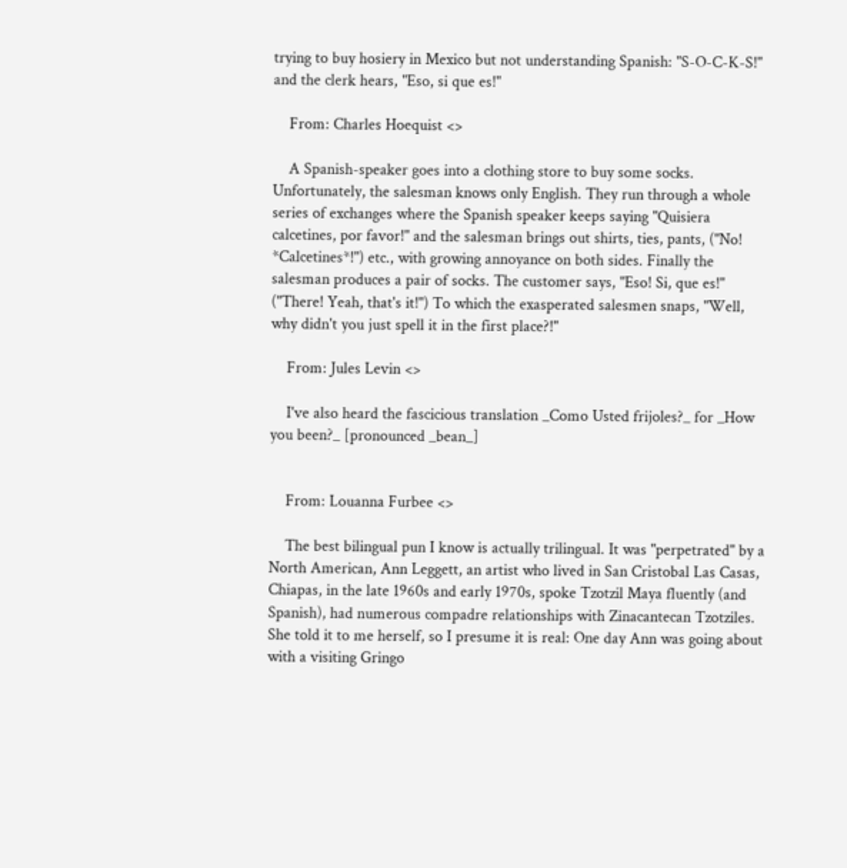trying to buy hosiery in Mexico but not understanding Spanish: "S-O-C-K-S!" and the clerk hears, "Eso, si que es!"

    From: Charles Hoequist <>

    A Spanish-speaker goes into a clothing store to buy some socks. Unfortunately, the salesman knows only English. They run through a whole series of exchanges where the Spanish speaker keeps saying "Quisiera calcetines, por favor!" and the salesman brings out shirts, ties, pants, ("No! *Calcetines*!") etc., with growing annoyance on both sides. Finally the salesman produces a pair of socks. The customer says, "Eso! Si, que es!" ("There! Yeah, that's it!") To which the exasperated salesmen snaps, "Well, why didn't you just spell it in the first place?!"

    From: Jules Levin <>

    I've also heard the fascicious translation _Como Usted frijoles?_ for _How you been?_ [pronounced _bean_]


    From: Louanna Furbee <>

    The best bilingual pun I know is actually trilingual. It was "perpetrated" by a North American, Ann Leggett, an artist who lived in San Cristobal Las Casas, Chiapas, in the late 1960s and early 1970s, spoke Tzotzil Maya fluently (and Spanish), had numerous compadre relationships with Zinacantecan Tzotziles. She told it to me herself, so I presume it is real: One day Ann was going about with a visiting Gringo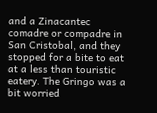and a Zinacantec comadre or compadre in San Cristobal, and they stopped for a bite to eat at a less than touristic eatery. The Gringo was a bit worried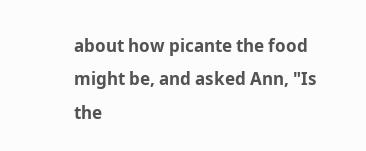about how picante the food might be, and asked Ann, "Is the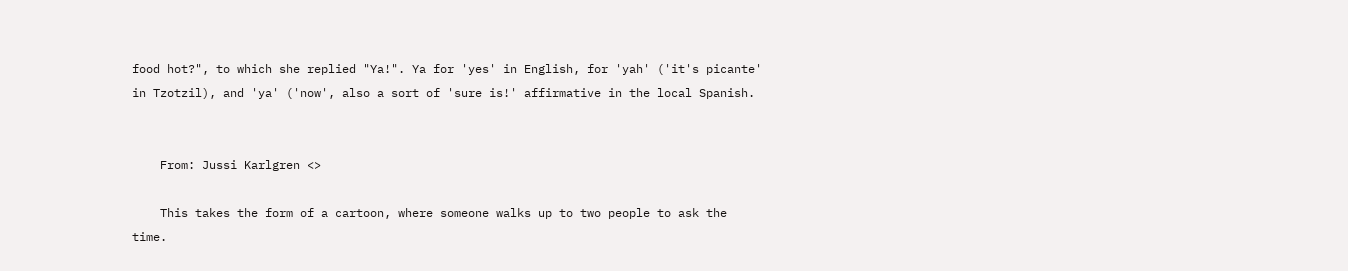food hot?", to which she replied "Ya!". Ya for 'yes' in English, for 'yah' ('it's picante' in Tzotzil), and 'ya' ('now', also a sort of 'sure is!' affirmative in the local Spanish.


    From: Jussi Karlgren <>

    This takes the form of a cartoon, where someone walks up to two people to ask the time.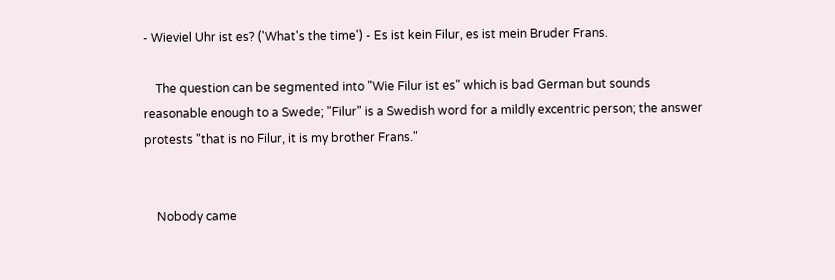- Wieviel Uhr ist es? ('What's the time') - Es ist kein Filur, es ist mein Bruder Frans.

    The question can be segmented into "Wie Filur ist es" which is bad German but sounds reasonable enough to a Swede; "Filur" is a Swedish word for a mildly excentric person; the answer protests "that is no Filur, it is my brother Frans."


    Nobody came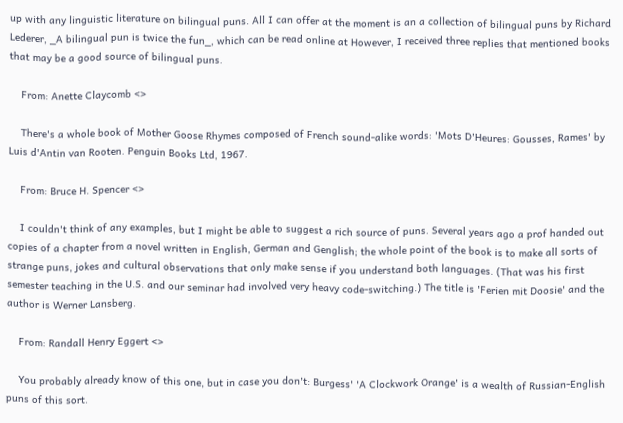up with any linguistic literature on bilingual puns. All I can offer at the moment is an a collection of bilingual puns by Richard Lederer, _A bilingual pun is twice the fun_, which can be read online at However, I received three replies that mentioned books that may be a good source of bilingual puns.

    From: Anette Claycomb <>

    There's a whole book of Mother Goose Rhymes composed of French sound-alike words: 'Mots D'Heures: Gousses, Rames' by Luis d'Antin van Rooten. Penguin Books Ltd, 1967.

    From: Bruce H. Spencer <>

    I couldn't think of any examples, but I might be able to suggest a rich source of puns. Several years ago a prof handed out copies of a chapter from a novel written in English, German and Genglish; the whole point of the book is to make all sorts of strange puns, jokes and cultural observations that only make sense if you understand both languages. (That was his first semester teaching in the U.S. and our seminar had involved very heavy code-switching.) The title is 'Ferien mit Doosie' and the author is Werner Lansberg.

    From: Randall Henry Eggert <>

    You probably already know of this one, but in case you don't: Burgess' 'A Clockwork Orange' is a wealth of Russian-English puns of this sort.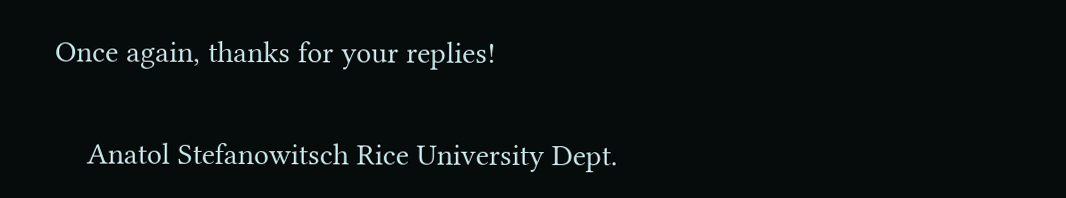Once again, thanks for your replies!

    Anatol Stefanowitsch Rice University Dept.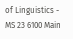of Linguistics - MS 23 6100 Main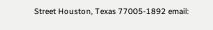Street Houston, Texas 77005-1892 email: